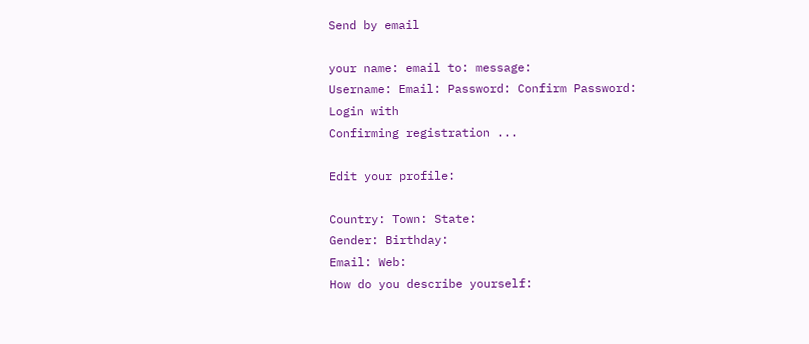Send by email

your name: email to: message:
Username: Email: Password: Confirm Password:
Login with
Confirming registration ...

Edit your profile:

Country: Town: State:
Gender: Birthday:
Email: Web:
How do you describe yourself: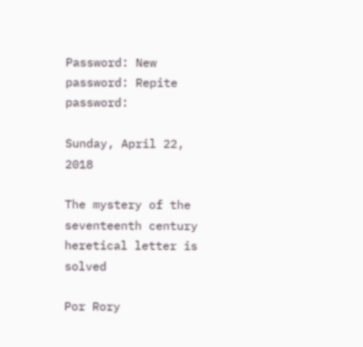Password: New password: Repite password:

Sunday, April 22, 2018

The mystery of the seventeenth century heretical letter is solved

Por Rory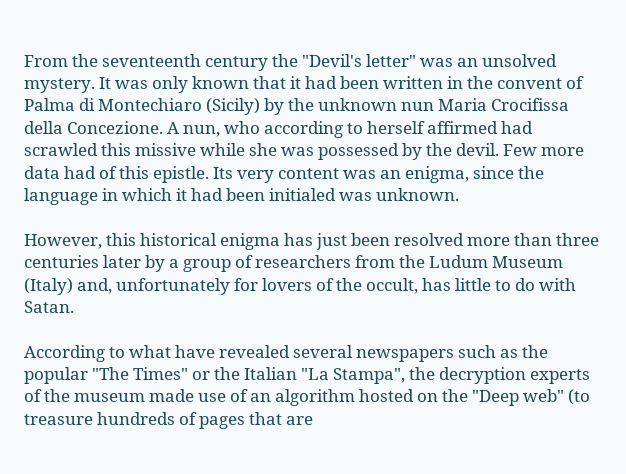From the seventeenth century the "Devil's letter" was an unsolved mystery. It was only known that it had been written in the convent of Palma di Montechiaro (Sicily) by the unknown nun Maria Crocifissa della Concezione. A nun, who according to herself affirmed had scrawled this missive while she was possessed by the devil. Few more data had of this epistle. Its very content was an enigma, since the language in which it had been initialed was unknown.

However, this historical enigma has just been resolved more than three centuries later by a group of researchers from the Ludum Museum (Italy) and, unfortunately for lovers of the occult, has little to do with Satan.

According to what have revealed several newspapers such as the popular "The Times" or the Italian "La Stampa", the decryption experts of the museum made use of an algorithm hosted on the "Deep web" (to treasure hundreds of pages that are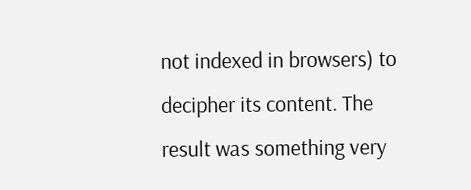not indexed in browsers) to decipher its content. The result was something very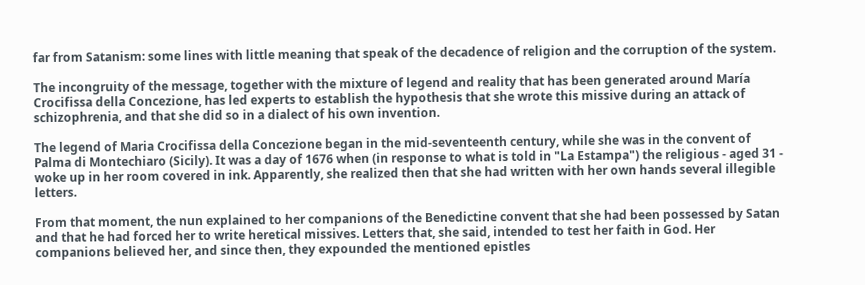far from Satanism: some lines with little meaning that speak of the decadence of religion and the corruption of the system.

The incongruity of the message, together with the mixture of legend and reality that has been generated around María Crocifissa della Concezione, has led experts to establish the hypothesis that she wrote this missive during an attack of schizophrenia, and that she did so in a dialect of his own invention.

The legend of Maria Crocifissa della Concezione began in the mid-seventeenth century, while she was in the convent of Palma di Montechiaro (Sicily). It was a day of 1676 when (in response to what is told in "La Estampa") the religious - aged 31 - woke up in her room covered in ink. Apparently, she realized then that she had written with her own hands several illegible letters.

From that moment, the nun explained to her companions of the Benedictine convent that she had been possessed by Satan and that he had forced her to write heretical missives. Letters that, she said, intended to test her faith in God. Her companions believed her, and since then, they expounded the mentioned epistles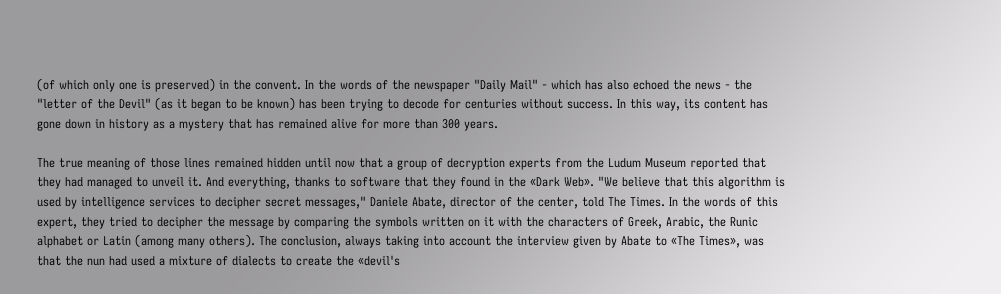(of which only one is preserved) in the convent. In the words of the newspaper "Daily Mail" - which has also echoed the news - the "letter of the Devil" (as it began to be known) has been trying to decode for centuries without success. In this way, its content has gone down in history as a mystery that has remained alive for more than 300 years.

The true meaning of those lines remained hidden until now that a group of decryption experts from the Ludum Museum reported that they had managed to unveil it. And everything, thanks to software that they found in the «Dark Web». "We believe that this algorithm is used by intelligence services to decipher secret messages," Daniele Abate, director of the center, told The Times. In the words of this expert, they tried to decipher the message by comparing the symbols written on it with the characters of Greek, Arabic, the Runic alphabet or Latin (among many others). The conclusion, always taking into account the interview given by Abate to «The Times», was that the nun had used a mixture of dialects to create the «devil's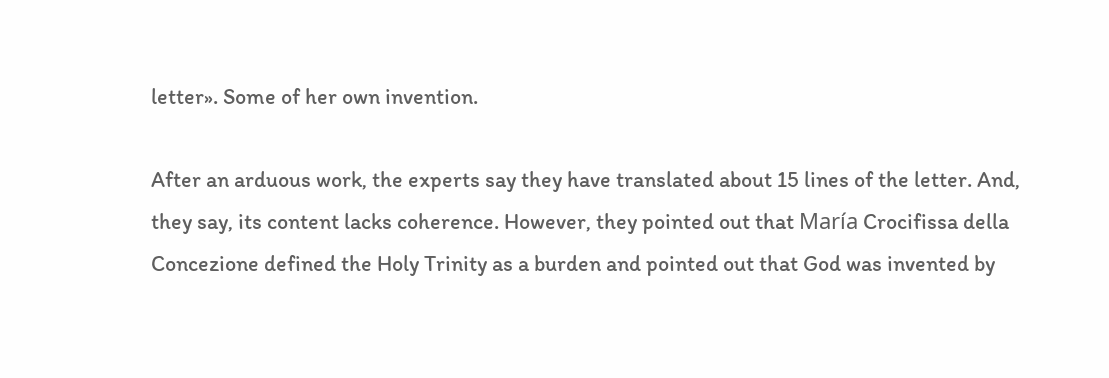letter». Some of her own invention.

After an arduous work, the experts say they have translated about 15 lines of the letter. And, they say, its content lacks coherence. However, they pointed out that María Crocifissa della Concezione defined the Holy Trinity as a burden and pointed out that God was invented by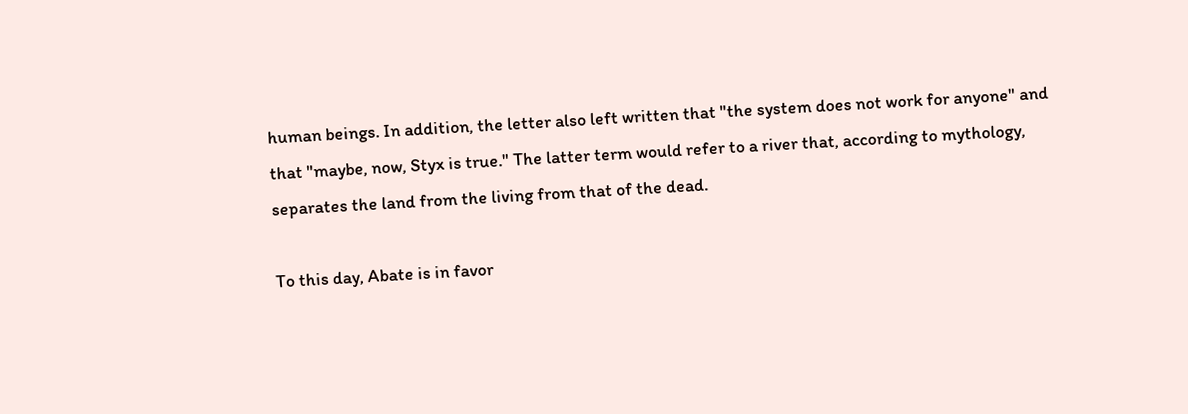human beings. In addition, the letter also left written that "the system does not work for anyone" and that "maybe, now, Styx is true." The latter term would refer to a river that, according to mythology, separates the land from the living from that of the dead.

To this day, Abate is in favor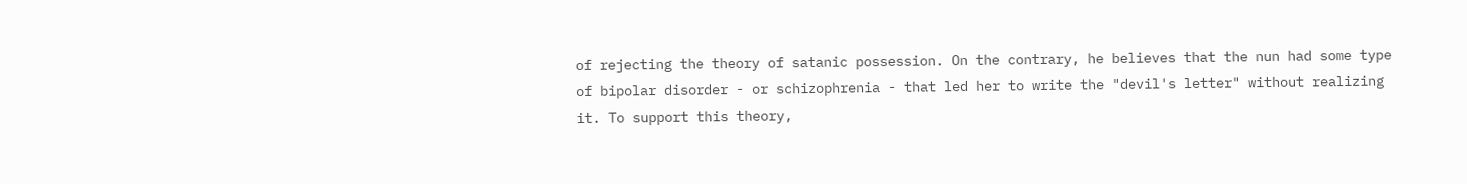of rejecting the theory of satanic possession. On the contrary, he believes that the nun had some type of bipolar disorder - or schizophrenia - that led her to write the "devil's letter" without realizing it. To support this theory,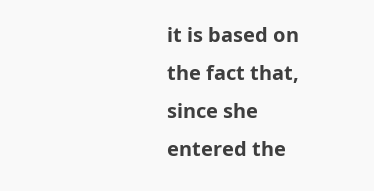it is based on the fact that, since she entered the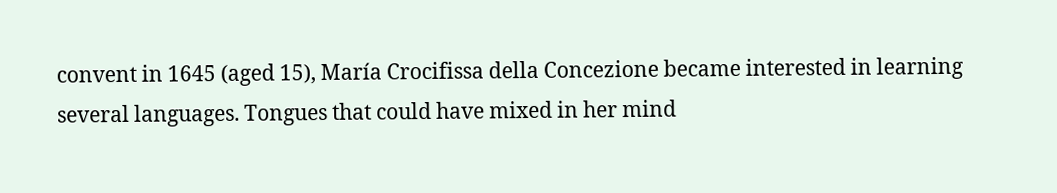convent in 1645 (aged 15), María Crocifissa della Concezione became interested in learning several languages. Tongues that could have mixed in her mind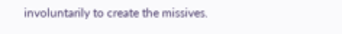involuntarily to create the missives.